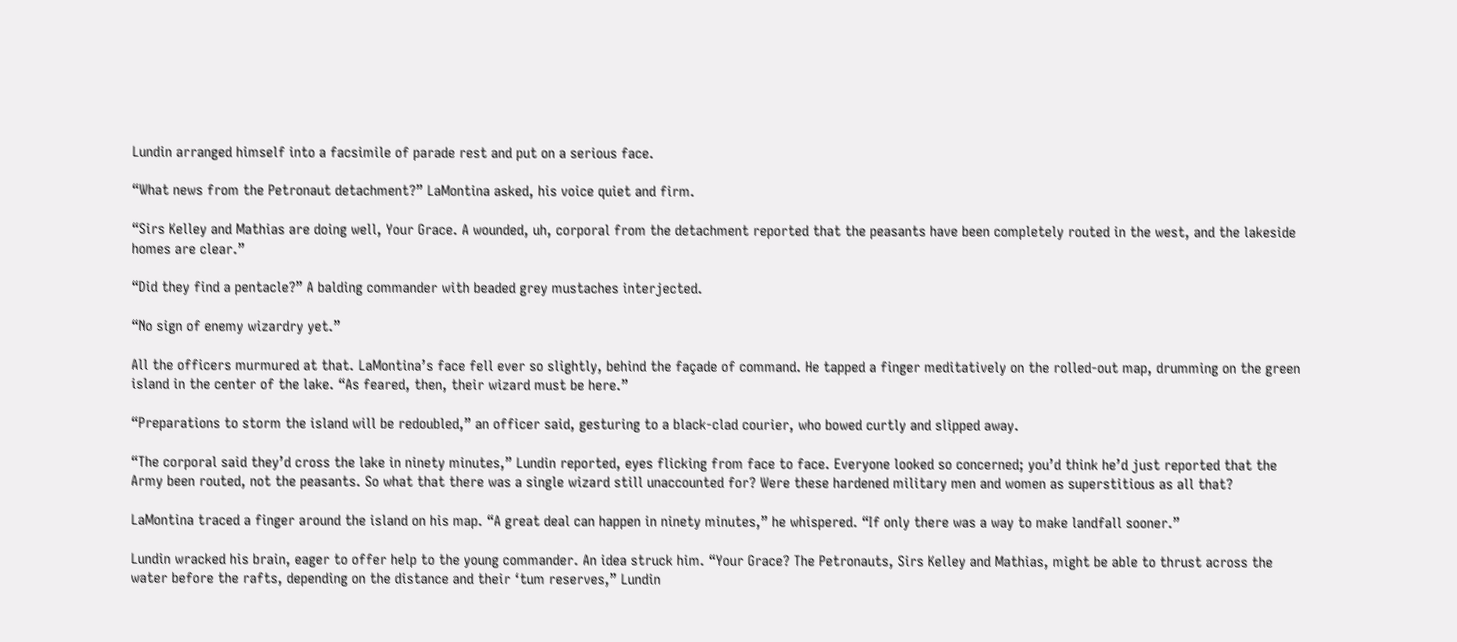Lundin arranged himself into a facsimile of parade rest and put on a serious face.

“What news from the Petronaut detachment?” LaMontina asked, his voice quiet and firm.

“Sirs Kelley and Mathias are doing well, Your Grace. A wounded, uh, corporal from the detachment reported that the peasants have been completely routed in the west, and the lakeside homes are clear.”

“Did they find a pentacle?” A balding commander with beaded grey mustaches interjected.

“No sign of enemy wizardry yet.”

All the officers murmured at that. LaMontina’s face fell ever so slightly, behind the façade of command. He tapped a finger meditatively on the rolled-out map, drumming on the green island in the center of the lake. “As feared, then, their wizard must be here.”

“Preparations to storm the island will be redoubled,” an officer said, gesturing to a black-clad courier, who bowed curtly and slipped away.

“The corporal said they’d cross the lake in ninety minutes,” Lundin reported, eyes flicking from face to face. Everyone looked so concerned; you’d think he’d just reported that the Army been routed, not the peasants. So what that there was a single wizard still unaccounted for? Were these hardened military men and women as superstitious as all that?

LaMontina traced a finger around the island on his map. “A great deal can happen in ninety minutes,” he whispered. “If only there was a way to make landfall sooner.”

Lundin wracked his brain, eager to offer help to the young commander. An idea struck him. “Your Grace? The Petronauts, Sirs Kelley and Mathias, might be able to thrust across the water before the rafts, depending on the distance and their ‘tum reserves,” Lundin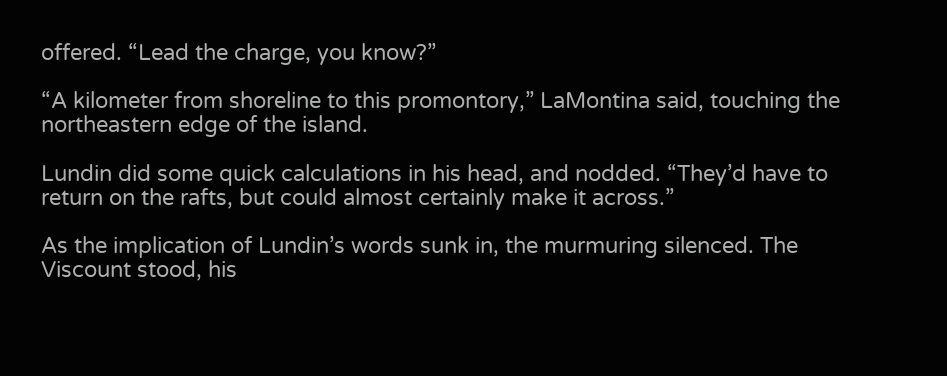offered. “Lead the charge, you know?”

“A kilometer from shoreline to this promontory,” LaMontina said, touching the northeastern edge of the island.

Lundin did some quick calculations in his head, and nodded. “They’d have to return on the rafts, but could almost certainly make it across.”

As the implication of Lundin’s words sunk in, the murmuring silenced. The Viscount stood, his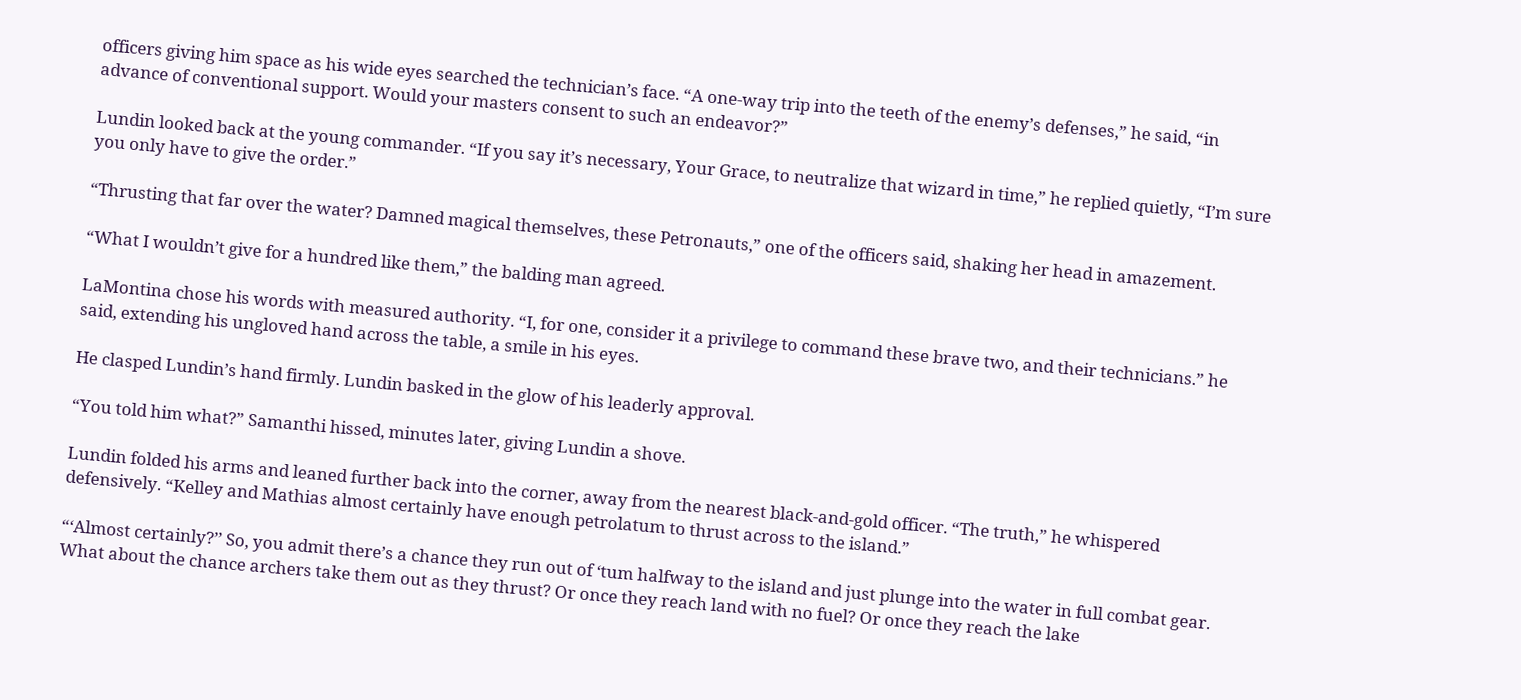officers giving him space as his wide eyes searched the technician’s face. “A one-way trip into the teeth of the enemy’s defenses,” he said, “in advance of conventional support. Would your masters consent to such an endeavor?”

Lundin looked back at the young commander. “If you say it’s necessary, Your Grace, to neutralize that wizard in time,” he replied quietly, “I’m sure you only have to give the order.”

“Thrusting that far over the water? Damned magical themselves, these Petronauts,” one of the officers said, shaking her head in amazement.

“What I wouldn’t give for a hundred like them,” the balding man agreed.

LaMontina chose his words with measured authority. “I, for one, consider it a privilege to command these brave two, and their technicians.” he said, extending his ungloved hand across the table, a smile in his eyes.

He clasped Lundin’s hand firmly. Lundin basked in the glow of his leaderly approval.

“You told him what?” Samanthi hissed, minutes later, giving Lundin a shove.

Lundin folded his arms and leaned further back into the corner, away from the nearest black-and-gold officer. “The truth,” he whispered defensively. “Kelley and Mathias almost certainly have enough petrolatum to thrust across to the island.”

“‘Almost certainly?’’ So, you admit there’s a chance they run out of ‘tum halfway to the island and just plunge into the water in full combat gear. What about the chance archers take them out as they thrust? Or once they reach land with no fuel? Or once they reach the lake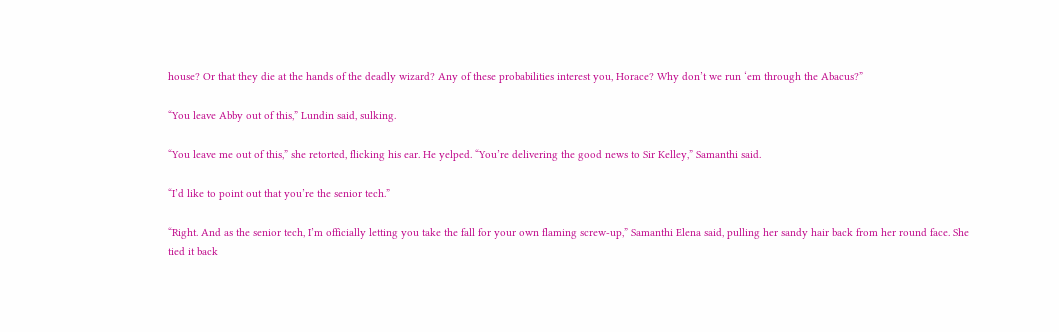house? Or that they die at the hands of the deadly wizard? Any of these probabilities interest you, Horace? Why don’t we run ‘em through the Abacus?”

“You leave Abby out of this,” Lundin said, sulking.

“You leave me out of this,” she retorted, flicking his ear. He yelped. “You’re delivering the good news to Sir Kelley,” Samanthi said.

“I’d like to point out that you’re the senior tech.”

“Right. And as the senior tech, I’m officially letting you take the fall for your own flaming screw-up,” Samanthi Elena said, pulling her sandy hair back from her round face. She tied it back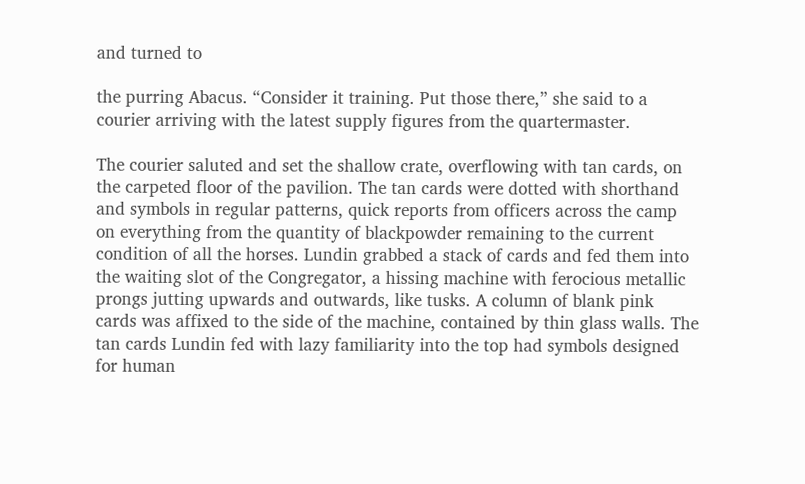and turned to

the purring Abacus. “Consider it training. Put those there,” she said to a courier arriving with the latest supply figures from the quartermaster.

The courier saluted and set the shallow crate, overflowing with tan cards, on the carpeted floor of the pavilion. The tan cards were dotted with shorthand and symbols in regular patterns, quick reports from officers across the camp on everything from the quantity of blackpowder remaining to the current condition of all the horses. Lundin grabbed a stack of cards and fed them into the waiting slot of the Congregator, a hissing machine with ferocious metallic prongs jutting upwards and outwards, like tusks. A column of blank pink cards was affixed to the side of the machine, contained by thin glass walls. The tan cards Lundin fed with lazy familiarity into the top had symbols designed for human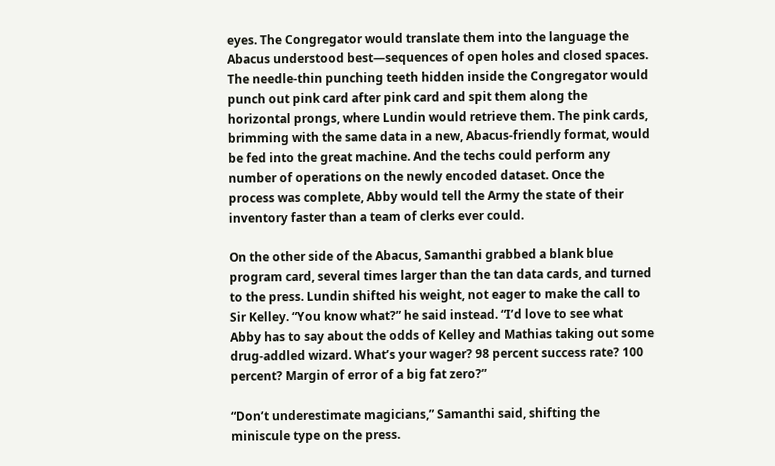eyes. The Congregator would translate them into the language the Abacus understood best—sequences of open holes and closed spaces. The needle-thin punching teeth hidden inside the Congregator would punch out pink card after pink card and spit them along the horizontal prongs, where Lundin would retrieve them. The pink cards, brimming with the same data in a new, Abacus-friendly format, would be fed into the great machine. And the techs could perform any number of operations on the newly encoded dataset. Once the process was complete, Abby would tell the Army the state of their inventory faster than a team of clerks ever could.

On the other side of the Abacus, Samanthi grabbed a blank blue program card, several times larger than the tan data cards, and turned to the press. Lundin shifted his weight, not eager to make the call to Sir Kelley. “You know what?” he said instead. “I’d love to see what Abby has to say about the odds of Kelley and Mathias taking out some drug-addled wizard. What’s your wager? 98 percent success rate? 100 percent? Margin of error of a big fat zero?”

“Don’t underestimate magicians,” Samanthi said, shifting the miniscule type on the press.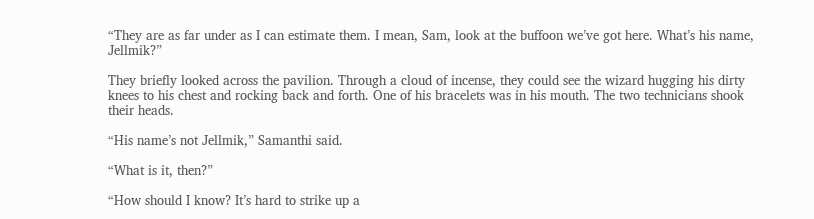“They are as far under as I can estimate them. I mean, Sam, look at the buffoon we’ve got here. What’s his name, Jellmik?”

They briefly looked across the pavilion. Through a cloud of incense, they could see the wizard hugging his dirty knees to his chest and rocking back and forth. One of his bracelets was in his mouth. The two technicians shook their heads.

“His name’s not Jellmik,” Samanthi said.

“What is it, then?”

“How should I know? It’s hard to strike up a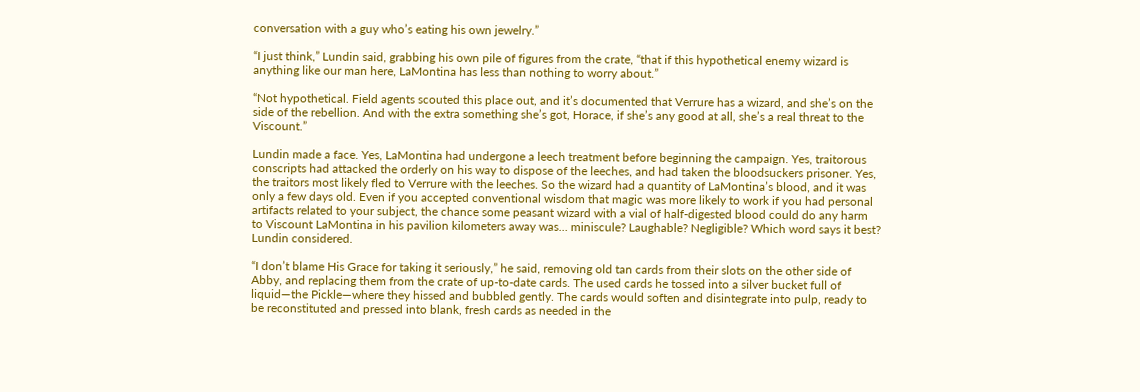conversation with a guy who’s eating his own jewelry.”

“I just think,” Lundin said, grabbing his own pile of figures from the crate, “that if this hypothetical enemy wizard is anything like our man here, LaMontina has less than nothing to worry about.”

“Not hypothetical. Field agents scouted this place out, and it’s documented that Verrure has a wizard, and she’s on the side of the rebellion. And with the extra something she’s got, Horace, if she’s any good at all, she’s a real threat to the Viscount.”

Lundin made a face. Yes, LaMontina had undergone a leech treatment before beginning the campaign. Yes, traitorous conscripts had attacked the orderly on his way to dispose of the leeches, and had taken the bloodsuckers prisoner. Yes, the traitors most likely fled to Verrure with the leeches. So the wizard had a quantity of LaMontina’s blood, and it was only a few days old. Even if you accepted conventional wisdom that magic was more likely to work if you had personal artifacts related to your subject, the chance some peasant wizard with a vial of half-digested blood could do any harm to Viscount LaMontina in his pavilion kilometers away was… miniscule? Laughable? Negligible? Which word says it best? Lundin considered.

“I don’t blame His Grace for taking it seriously,” he said, removing old tan cards from their slots on the other side of Abby, and replacing them from the crate of up-to-date cards. The used cards he tossed into a silver bucket full of liquid—the Pickle—where they hissed and bubbled gently. The cards would soften and disintegrate into pulp, ready to be reconstituted and pressed into blank, fresh cards as needed in the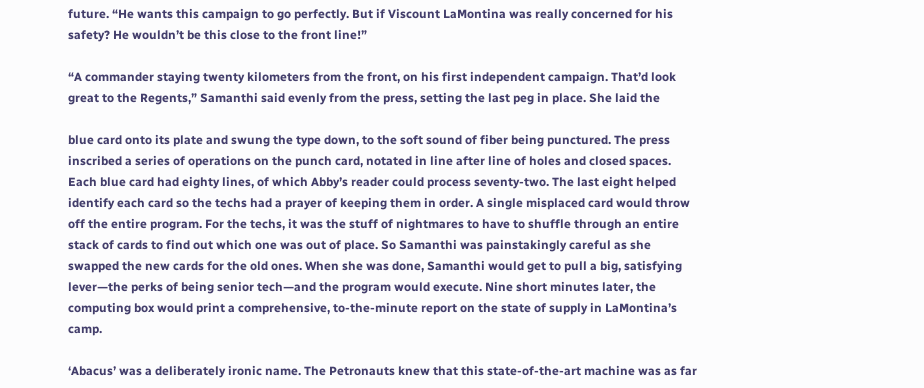future. “He wants this campaign to go perfectly. But if Viscount LaMontina was really concerned for his safety? He wouldn’t be this close to the front line!”

“A commander staying twenty kilometers from the front, on his first independent campaign. That’d look great to the Regents,” Samanthi said evenly from the press, setting the last peg in place. She laid the

blue card onto its plate and swung the type down, to the soft sound of fiber being punctured. The press inscribed a series of operations on the punch card, notated in line after line of holes and closed spaces. Each blue card had eighty lines, of which Abby’s reader could process seventy-two. The last eight helped identify each card so the techs had a prayer of keeping them in order. A single misplaced card would throw off the entire program. For the techs, it was the stuff of nightmares to have to shuffle through an entire stack of cards to find out which one was out of place. So Samanthi was painstakingly careful as she swapped the new cards for the old ones. When she was done, Samanthi would get to pull a big, satisfying lever—the perks of being senior tech—and the program would execute. Nine short minutes later, the computing box would print a comprehensive, to-the-minute report on the state of supply in LaMontina’s camp.

‘Abacus’ was a deliberately ironic name. The Petronauts knew that this state-of-the-art machine was as far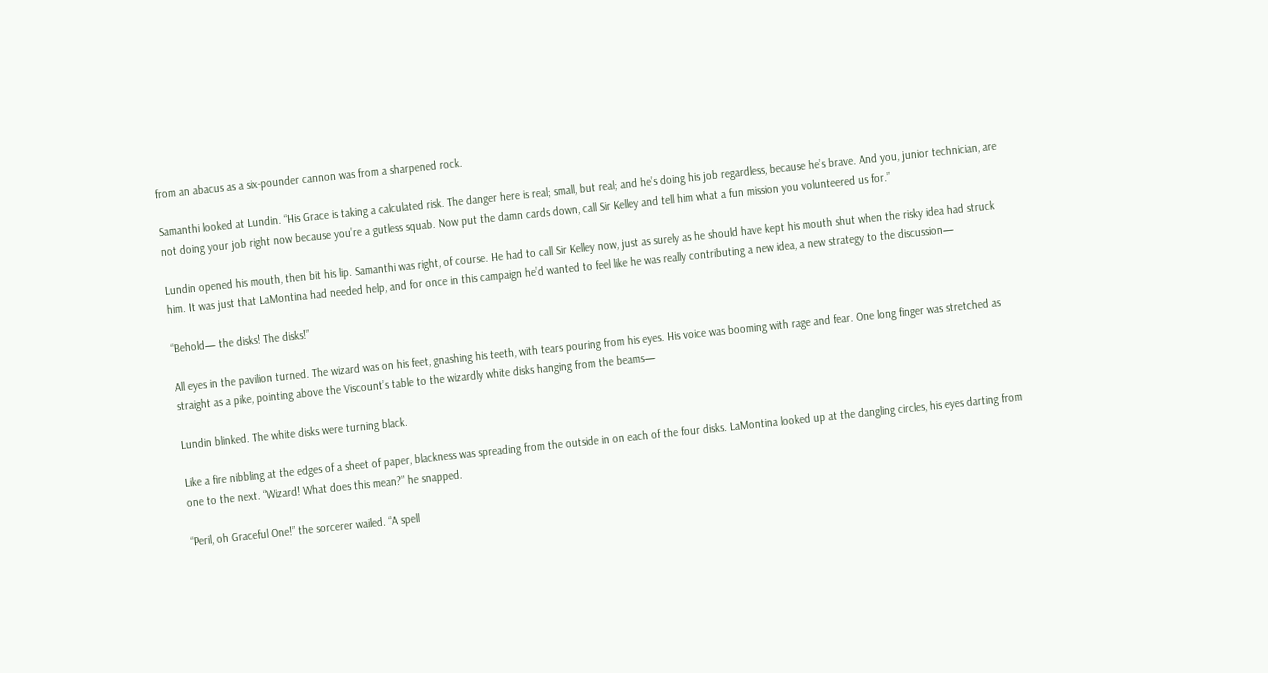from an abacus as a six-pounder cannon was from a sharpened rock.

Samanthi looked at Lundin. “His Grace is taking a calculated risk. The danger here is real; small, but real; and he’s doing his job regardless, because he’s brave. And you, junior technician, are not doing your job right now because you’re a gutless squab. Now put the damn cards down, call Sir Kelley and tell him what a fun mission you volunteered us for.”

Lundin opened his mouth, then bit his lip. Samanthi was right, of course. He had to call Sir Kelley now, just as surely as he should have kept his mouth shut when the risky idea had struck him. It was just that LaMontina had needed help, and for once in this campaign he’d wanted to feel like he was really contributing a new idea, a new strategy to the discussion—

“Behold— the disks! The disks!”

All eyes in the pavilion turned. The wizard was on his feet, gnashing his teeth, with tears pouring from his eyes. His voice was booming with rage and fear. One long finger was stretched as straight as a pike, pointing above the Viscount’s table to the wizardly white disks hanging from the beams—

Lundin blinked. The white disks were turning black.

Like a fire nibbling at the edges of a sheet of paper, blackness was spreading from the outside in on each of the four disks. LaMontina looked up at the dangling circles, his eyes darting from one to the next. “Wizard! What does this mean?” he snapped.

“Peril, oh Graceful One!” the sorcerer wailed. “A spell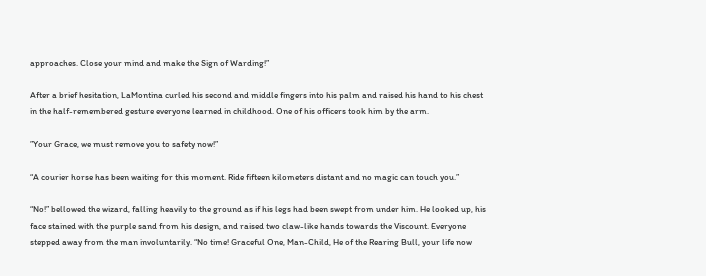approaches. Close your mind and make the Sign of Warding!”

After a brief hesitation, LaMontina curled his second and middle fingers into his palm and raised his hand to his chest in the half-remembered gesture everyone learned in childhood. One of his officers took him by the arm.

”Your Grace, we must remove you to safety now!”

“A courier horse has been waiting for this moment. Ride fifteen kilometers distant and no magic can touch you.”

“No!” bellowed the wizard, falling heavily to the ground as if his legs had been swept from under him. He looked up, his face stained with the purple sand from his design, and raised two claw-like hands towards the Viscount. Everyone stepped away from the man involuntarily. “No time! Graceful One, Man-Child, He of the Rearing Bull, your life now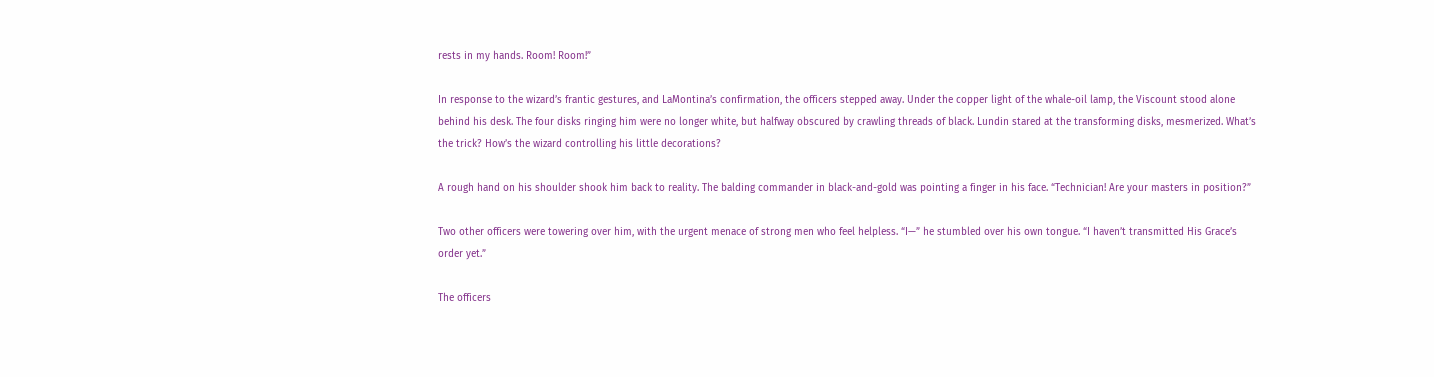rests in my hands. Room! Room!”

In response to the wizard’s frantic gestures, and LaMontina’s confirmation, the officers stepped away. Under the copper light of the whale-oil lamp, the Viscount stood alone behind his desk. The four disks ringing him were no longer white, but halfway obscured by crawling threads of black. Lundin stared at the transforming disks, mesmerized. What’s the trick? How’s the wizard controlling his little decorations?

A rough hand on his shoulder shook him back to reality. The balding commander in black-and-gold was pointing a finger in his face. “Technician! Are your masters in position?”

Two other officers were towering over him, with the urgent menace of strong men who feel helpless. “I—” he stumbled over his own tongue. “I haven’t transmitted His Grace’s order yet.”

The officers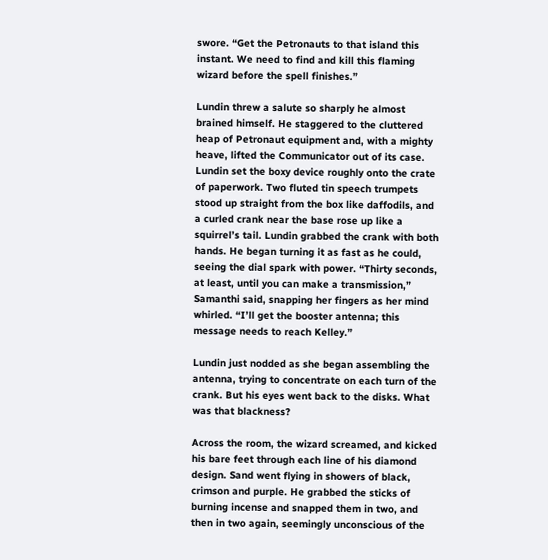swore. “Get the Petronauts to that island this instant. We need to find and kill this flaming wizard before the spell finishes.”

Lundin threw a salute so sharply he almost brained himself. He staggered to the cluttered heap of Petronaut equipment and, with a mighty heave, lifted the Communicator out of its case. Lundin set the boxy device roughly onto the crate of paperwork. Two fluted tin speech trumpets stood up straight from the box like daffodils, and a curled crank near the base rose up like a squirrel’s tail. Lundin grabbed the crank with both hands. He began turning it as fast as he could, seeing the dial spark with power. “Thirty seconds, at least, until you can make a transmission,” Samanthi said, snapping her fingers as her mind whirled. “I’ll get the booster antenna; this message needs to reach Kelley.”

Lundin just nodded as she began assembling the antenna, trying to concentrate on each turn of the crank. But his eyes went back to the disks. What was that blackness?

Across the room, the wizard screamed, and kicked his bare feet through each line of his diamond design. Sand went flying in showers of black, crimson and purple. He grabbed the sticks of burning incense and snapped them in two, and then in two again, seemingly unconscious of the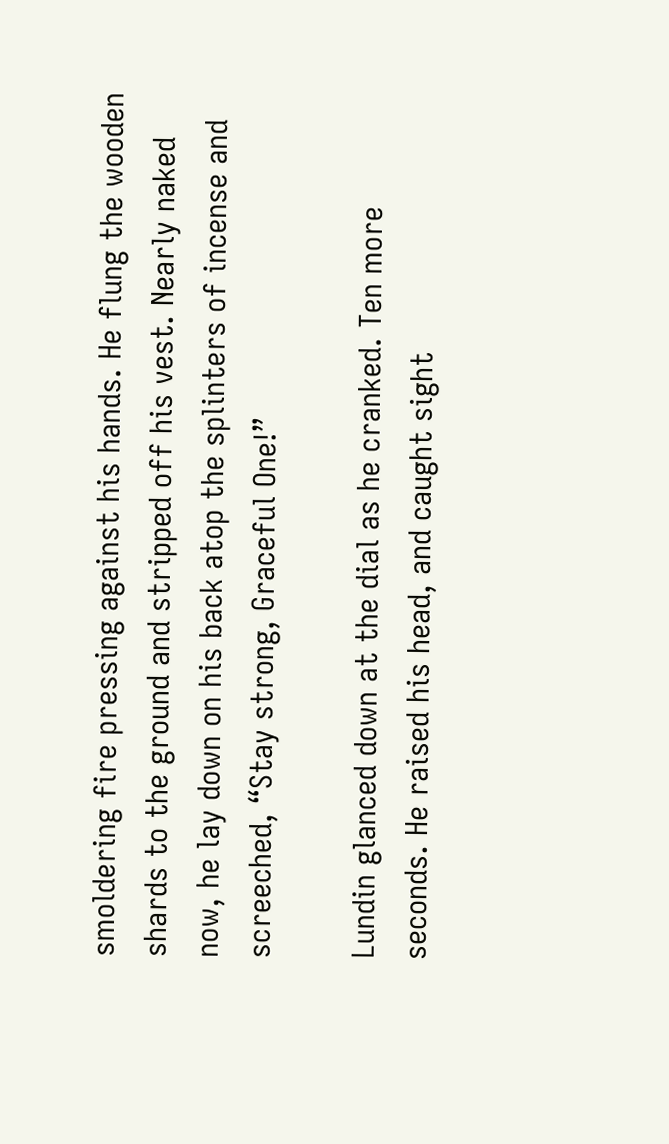smoldering fire pressing against his hands. He flung the wooden shards to the ground and stripped off his vest. Nearly naked now, he lay down on his back atop the splinters of incense and screeched, “Stay strong, Graceful One!”

Lundin glanced down at the dial as he cranked. Ten more seconds. He raised his head, and caught sight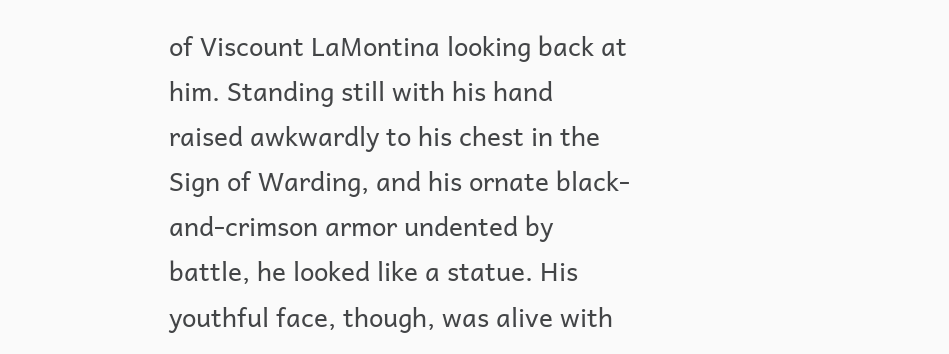of Viscount LaMontina looking back at him. Standing still with his hand raised awkwardly to his chest in the Sign of Warding, and his ornate black-and-crimson armor undented by battle, he looked like a statue. His youthful face, though, was alive with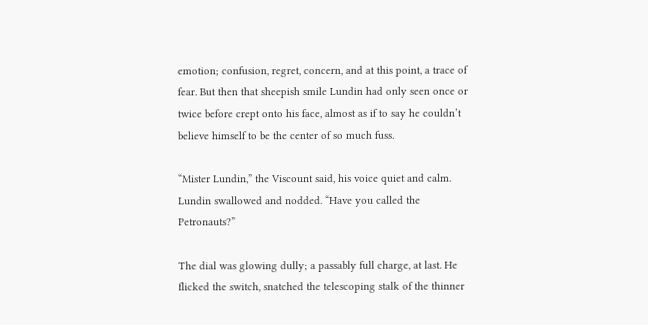emotion; confusion, regret, concern, and at this point, a trace of fear. But then that sheepish smile Lundin had only seen once or twice before crept onto his face, almost as if to say he couldn’t believe himself to be the center of so much fuss.

“Mister Lundin,” the Viscount said, his voice quiet and calm. Lundin swallowed and nodded. “Have you called the Petronauts?”

The dial was glowing dully; a passably full charge, at last. He flicked the switch, snatched the telescoping stalk of the thinner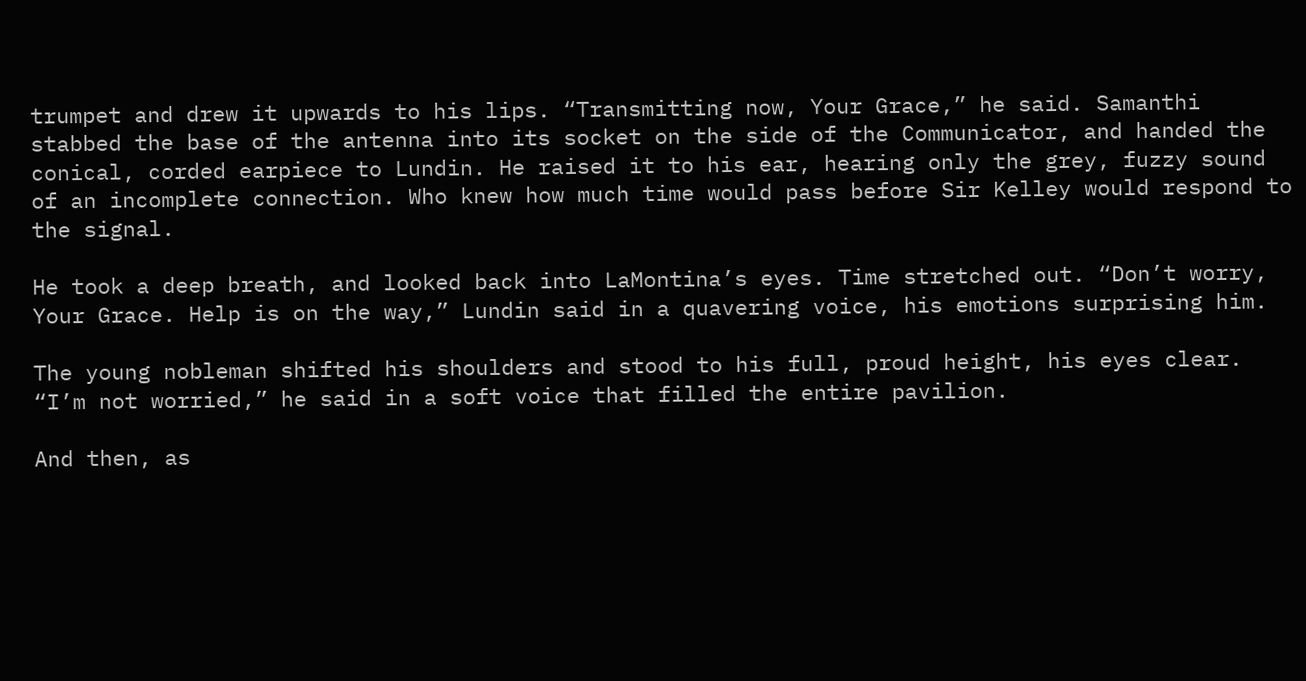trumpet and drew it upwards to his lips. “Transmitting now, Your Grace,” he said. Samanthi stabbed the base of the antenna into its socket on the side of the Communicator, and handed the conical, corded earpiece to Lundin. He raised it to his ear, hearing only the grey, fuzzy sound of an incomplete connection. Who knew how much time would pass before Sir Kelley would respond to the signal.

He took a deep breath, and looked back into LaMontina’s eyes. Time stretched out. “Don’t worry, Your Grace. Help is on the way,” Lundin said in a quavering voice, his emotions surprising him.

The young nobleman shifted his shoulders and stood to his full, proud height, his eyes clear. “I’m not worried,” he said in a soft voice that filled the entire pavilion.

And then, as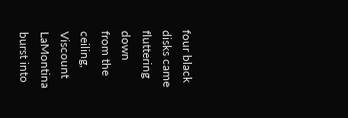four black disks came fluttering down from the ceiling, Viscount LaMontina burst into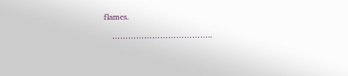flames.

    ………………………………..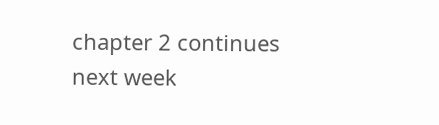chapter 2 continues next week